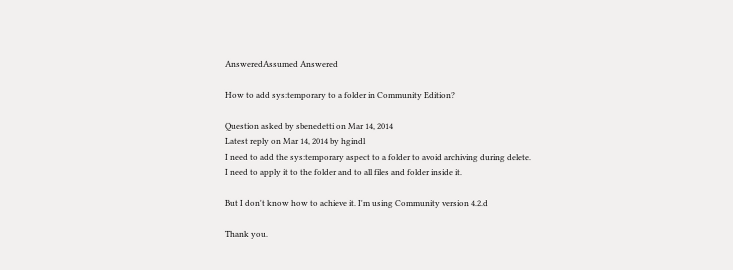AnsweredAssumed Answered

How to add sys:temporary to a folder in Community Edition?

Question asked by sbenedetti on Mar 14, 2014
Latest reply on Mar 14, 2014 by hgindl
I need to add the sys:temporary aspect to a folder to avoid archiving during delete.
I need to apply it to the folder and to all files and folder inside it.

But I don't know how to achieve it. I'm using Community version 4.2.d

Thank you.